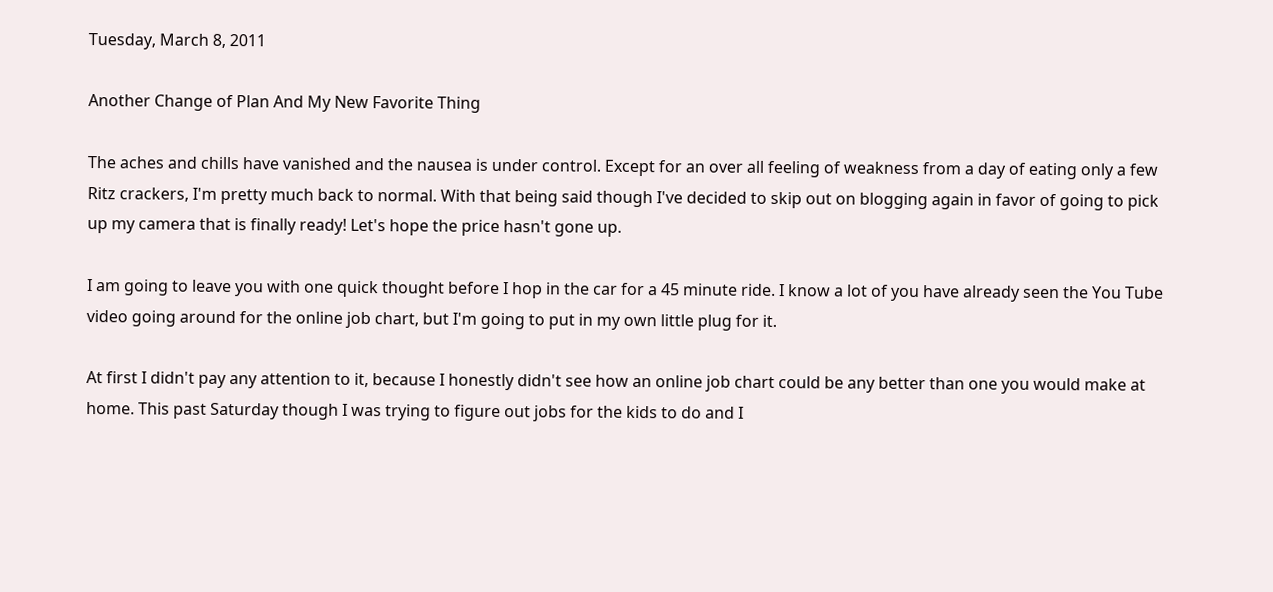Tuesday, March 8, 2011

Another Change of Plan And My New Favorite Thing

The aches and chills have vanished and the nausea is under control. Except for an over all feeling of weakness from a day of eating only a few Ritz crackers, I'm pretty much back to normal. With that being said though I've decided to skip out on blogging again in favor of going to pick up my camera that is finally ready! Let's hope the price hasn't gone up.

I am going to leave you with one quick thought before I hop in the car for a 45 minute ride. I know a lot of you have already seen the You Tube video going around for the online job chart, but I'm going to put in my own little plug for it.

At first I didn't pay any attention to it, because I honestly didn't see how an online job chart could be any better than one you would make at home. This past Saturday though I was trying to figure out jobs for the kids to do and I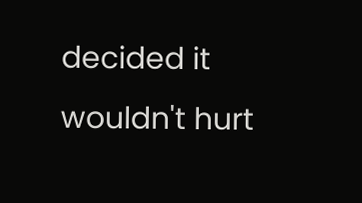decided it wouldn't hurt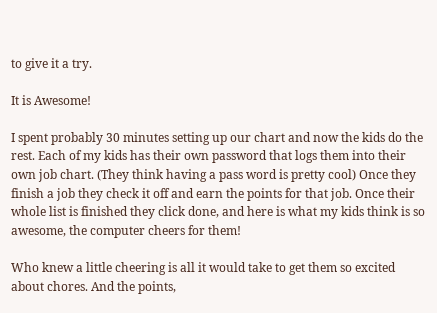to give it a try.

It is Awesome!

I spent probably 30 minutes setting up our chart and now the kids do the rest. Each of my kids has their own password that logs them into their own job chart. (They think having a pass word is pretty cool) Once they finish a job they check it off and earn the points for that job. Once their whole list is finished they click done, and here is what my kids think is so awesome, the computer cheers for them!

Who knew a little cheering is all it would take to get them so excited about chores. And the points,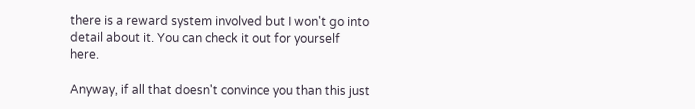there is a reward system involved but I won't go into detail about it. You can check it out for yourself here.

Anyway, if all that doesn't convince you than this just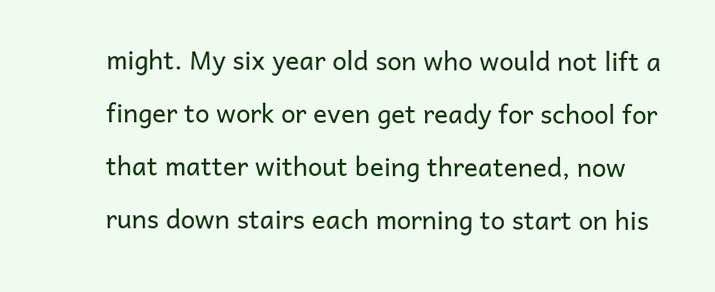might. My six year old son who would not lift a finger to work or even get ready for school for that matter without being threatened, now runs down stairs each morning to start on his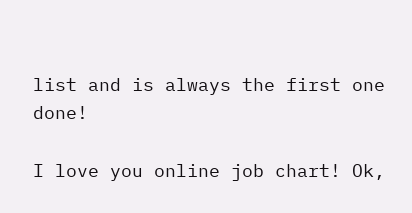list and is always the first one done!

I love you online job chart! Ok,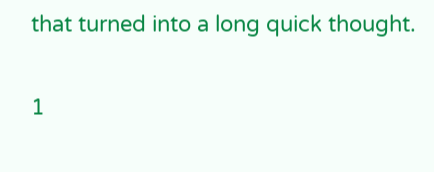that turned into a long quick thought.

1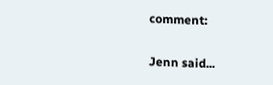comment:

Jenn said...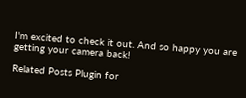I'm excited to check it out. And so happy you are getting your camera back!

Related Posts Plugin for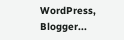WordPress, Blogger...